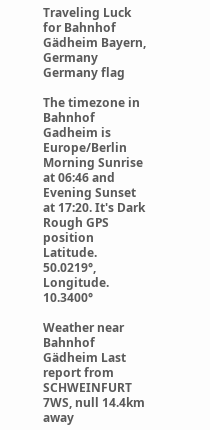Traveling Luck for Bahnhof Gädheim Bayern, Germany Germany flag

The timezone in Bahnhof Gadheim is Europe/Berlin
Morning Sunrise at 06:46 and Evening Sunset at 17:20. It's Dark
Rough GPS position Latitude. 50.0219°, Longitude. 10.3400°

Weather near Bahnhof Gädheim Last report from SCHWEINFURT 7WS, null 14.4km away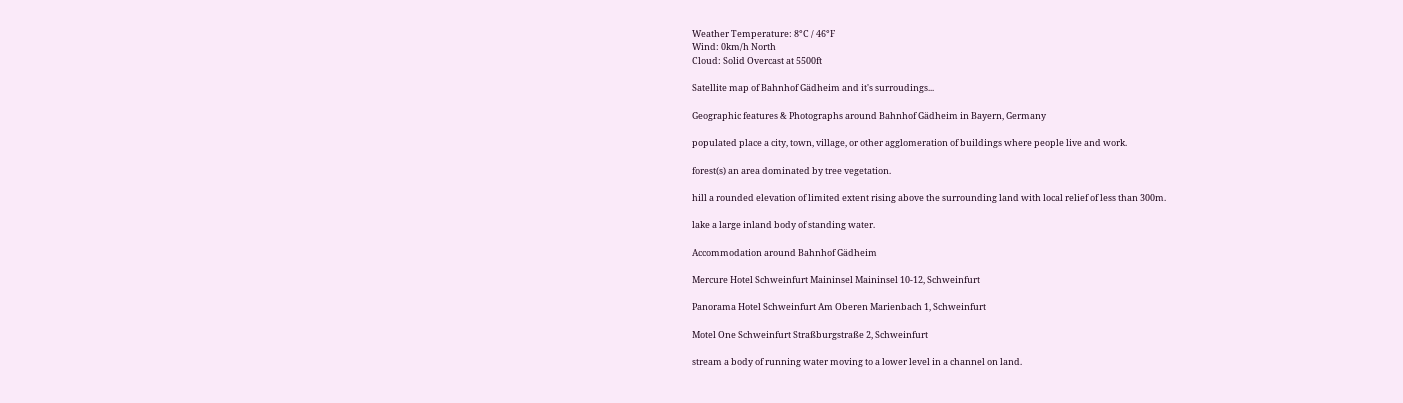Weather Temperature: 8°C / 46°F
Wind: 0km/h North
Cloud: Solid Overcast at 5500ft

Satellite map of Bahnhof Gädheim and it's surroudings...

Geographic features & Photographs around Bahnhof Gädheim in Bayern, Germany

populated place a city, town, village, or other agglomeration of buildings where people live and work.

forest(s) an area dominated by tree vegetation.

hill a rounded elevation of limited extent rising above the surrounding land with local relief of less than 300m.

lake a large inland body of standing water.

Accommodation around Bahnhof Gädheim

Mercure Hotel Schweinfurt Maininsel Maininsel 10-12, Schweinfurt

Panorama Hotel Schweinfurt Am Oberen Marienbach 1, Schweinfurt

Motel One Schweinfurt Straßburgstraße 2, Schweinfurt

stream a body of running water moving to a lower level in a channel on land.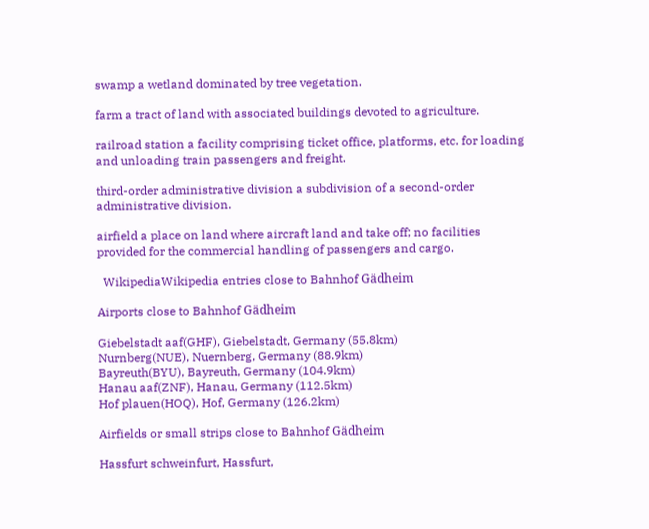swamp a wetland dominated by tree vegetation.

farm a tract of land with associated buildings devoted to agriculture.

railroad station a facility comprising ticket office, platforms, etc. for loading and unloading train passengers and freight.

third-order administrative division a subdivision of a second-order administrative division.

airfield a place on land where aircraft land and take off; no facilities provided for the commercial handling of passengers and cargo.

  WikipediaWikipedia entries close to Bahnhof Gädheim

Airports close to Bahnhof Gädheim

Giebelstadt aaf(GHF), Giebelstadt, Germany (55.8km)
Nurnberg(NUE), Nuernberg, Germany (88.9km)
Bayreuth(BYU), Bayreuth, Germany (104.9km)
Hanau aaf(ZNF), Hanau, Germany (112.5km)
Hof plauen(HOQ), Hof, Germany (126.2km)

Airfields or small strips close to Bahnhof Gädheim

Hassfurt schweinfurt, Hassfurt,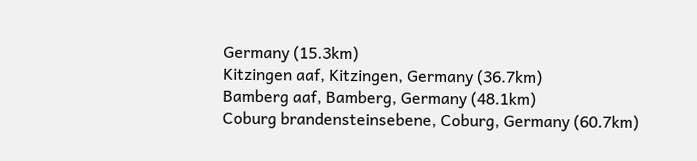Germany (15.3km)
Kitzingen aaf, Kitzingen, Germany (36.7km)
Bamberg aaf, Bamberg, Germany (48.1km)
Coburg brandensteinsebene, Coburg, Germany (60.7km)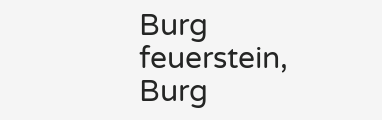Burg feuerstein, Burg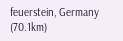feuerstein, Germany (70.1km)